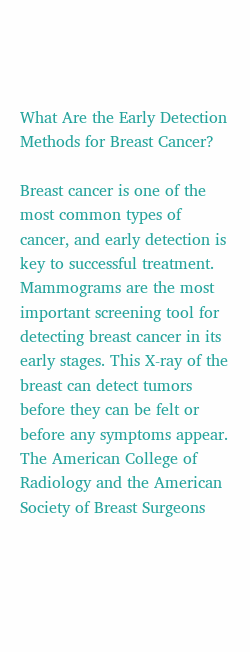What Are the Early Detection Methods for Breast Cancer?

Breast cancer is one of the most common types of cancer, and early detection is key to successful treatment. Mammograms are the most important screening tool for detecting breast cancer in its early stages. This X-ray of the breast can detect tumors before they can be felt or before any symptoms appear. The American College of Radiology and the American Society of Breast Surgeons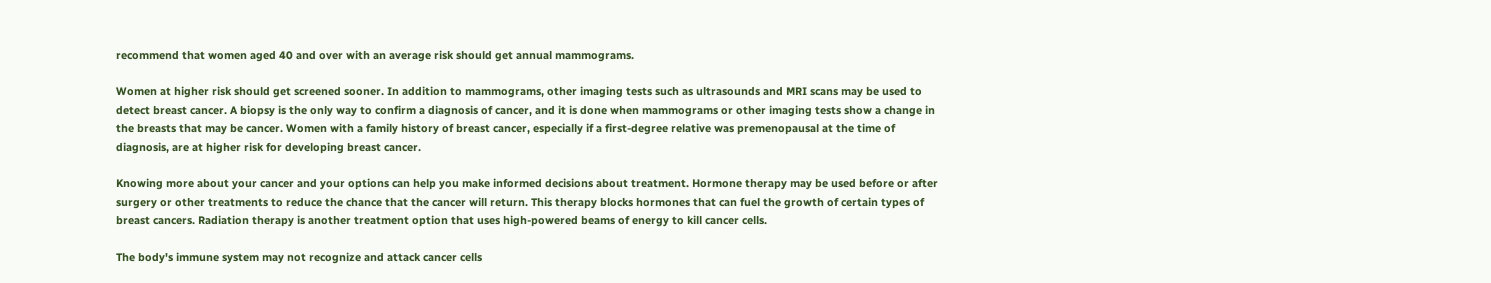recommend that women aged 40 and over with an average risk should get annual mammograms.

Women at higher risk should get screened sooner. In addition to mammograms, other imaging tests such as ultrasounds and MRI scans may be used to detect breast cancer. A biopsy is the only way to confirm a diagnosis of cancer, and it is done when mammograms or other imaging tests show a change in the breasts that may be cancer. Women with a family history of breast cancer, especially if a first-degree relative was premenopausal at the time of diagnosis, are at higher risk for developing breast cancer.

Knowing more about your cancer and your options can help you make informed decisions about treatment. Hormone therapy may be used before or after surgery or other treatments to reduce the chance that the cancer will return. This therapy blocks hormones that can fuel the growth of certain types of breast cancers. Radiation therapy is another treatment option that uses high-powered beams of energy to kill cancer cells.

The body's immune system may not recognize and attack cancer cells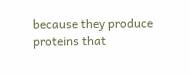because they produce proteins that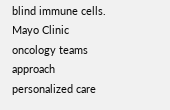blind immune cells. Mayo Clinic oncology teams approach personalized care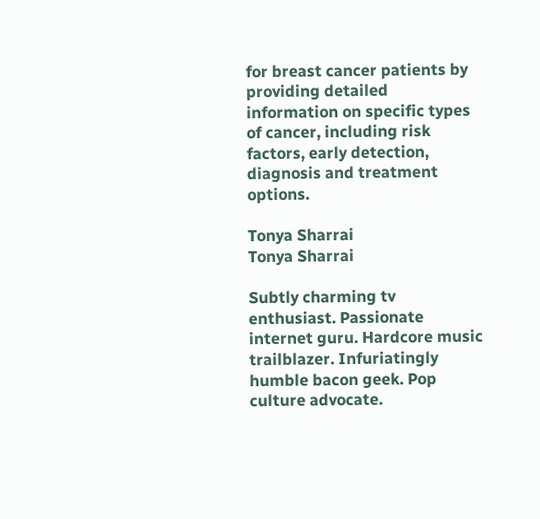for breast cancer patients by providing detailed information on specific types of cancer, including risk factors, early detection, diagnosis and treatment options.

Tonya Sharrai
Tonya Sharrai

Subtly charming tv enthusiast. Passionate internet guru. Hardcore music trailblazer. Infuriatingly humble bacon geek. Pop culture advocate.